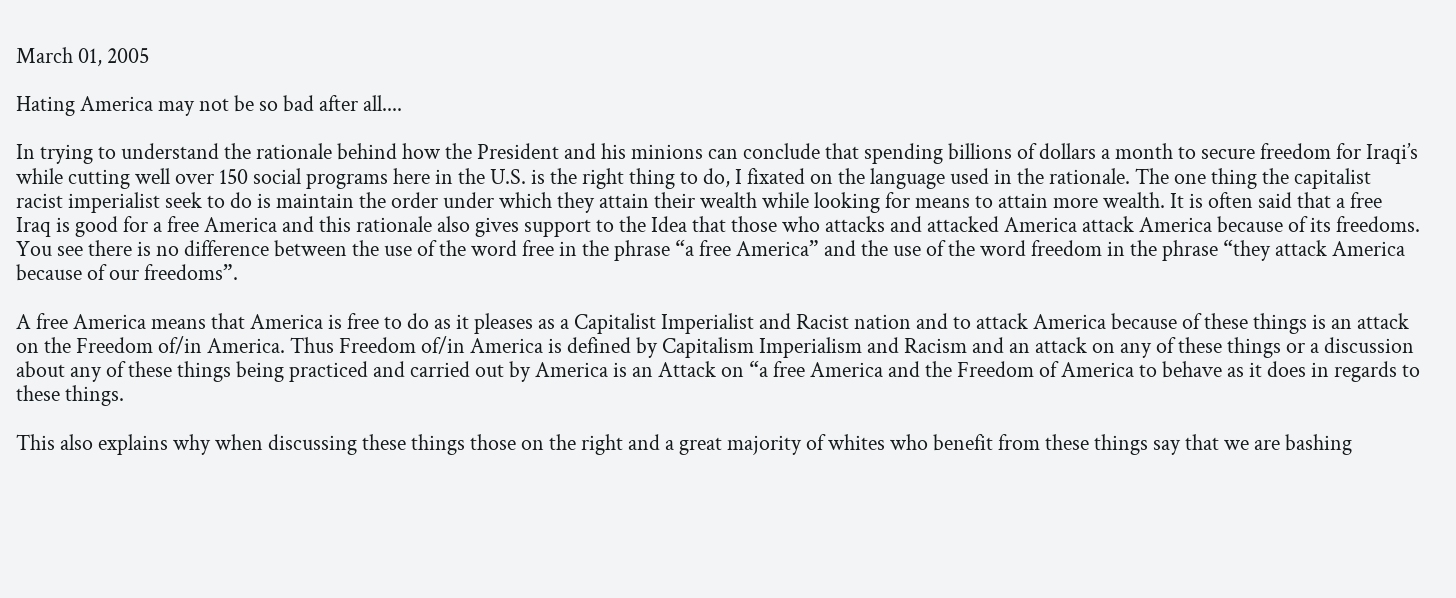March 01, 2005

Hating America may not be so bad after all....

In trying to understand the rationale behind how the President and his minions can conclude that spending billions of dollars a month to secure freedom for Iraqi’s while cutting well over 150 social programs here in the U.S. is the right thing to do, I fixated on the language used in the rationale. The one thing the capitalist racist imperialist seek to do is maintain the order under which they attain their wealth while looking for means to attain more wealth. It is often said that a free Iraq is good for a free America and this rationale also gives support to the Idea that those who attacks and attacked America attack America because of its freedoms. You see there is no difference between the use of the word free in the phrase “a free America” and the use of the word freedom in the phrase “they attack America because of our freedoms”.

A free America means that America is free to do as it pleases as a Capitalist Imperialist and Racist nation and to attack America because of these things is an attack on the Freedom of/in America. Thus Freedom of/in America is defined by Capitalism Imperialism and Racism and an attack on any of these things or a discussion about any of these things being practiced and carried out by America is an Attack on “a free America and the Freedom of America to behave as it does in regards to these things.

This also explains why when discussing these things those on the right and a great majority of whites who benefit from these things say that we are bashing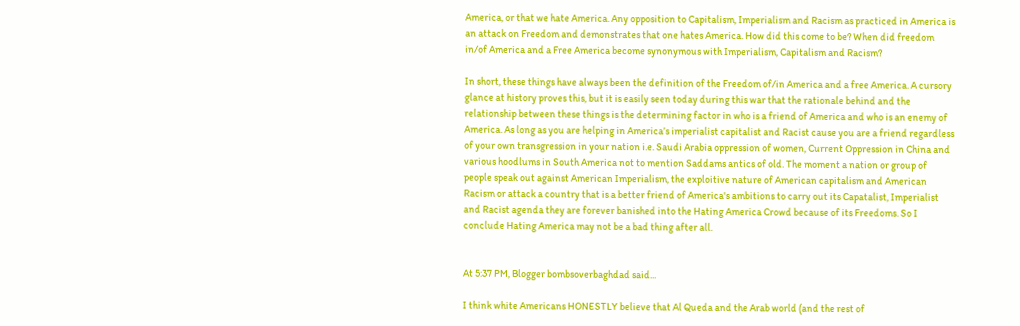America, or that we hate America. Any opposition to Capitalism, Imperialism and Racism as practiced in America is an attack on Freedom and demonstrates that one hates America. How did this come to be? When did freedom in/of America and a Free America become synonymous with Imperialism, Capitalism and Racism?

In short, these things have always been the definition of the Freedom of/in America and a free America. A cursory glance at history proves this, but it is easily seen today during this war that the rationale behind and the relationship between these things is the determining factor in who is a friend of America and who is an enemy of America. As long as you are helping in America’s imperialist capitalist and Racist cause you are a friend regardless of your own transgression in your nation i.e. Saudi Arabia oppression of women, Current Oppression in China and various hoodlums in South America not to mention Saddams antics of old. The moment a nation or group of people speak out against American Imperialism, the exploitive nature of American capitalism and American Racism or attack a country that is a better friend of America's ambitions to carry out its Capatalist, Imperialist and Racist agenda they are forever banished into the Hating America Crowd because of its Freedoms. So I conclude Hating America may not be a bad thing after all.


At 5:37 PM, Blogger bombsoverbaghdad said...

I think white Americans HONESTLY believe that Al Queda and the Arab world (and the rest of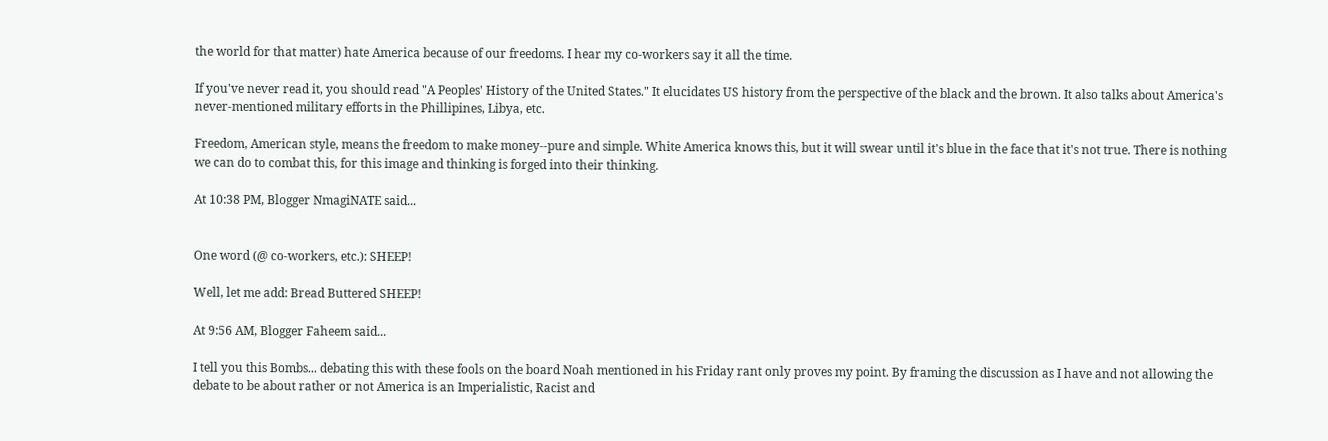the world for that matter) hate America because of our freedoms. I hear my co-workers say it all the time.

If you've never read it, you should read "A Peoples' History of the United States." It elucidates US history from the perspective of the black and the brown. It also talks about America's never-mentioned military efforts in the Phillipines, Libya, etc.

Freedom, American style, means the freedom to make money--pure and simple. White America knows this, but it will swear until it's blue in the face that it's not true. There is nothing we can do to combat this, for this image and thinking is forged into their thinking.

At 10:38 PM, Blogger NmagiNATE said...


One word (@ co-workers, etc.): SHEEP!

Well, let me add: Bread Buttered SHEEP!

At 9:56 AM, Blogger Faheem said...

I tell you this Bombs... debating this with these fools on the board Noah mentioned in his Friday rant only proves my point. By framing the discussion as I have and not allowing the debate to be about rather or not America is an Imperialistic, Racist and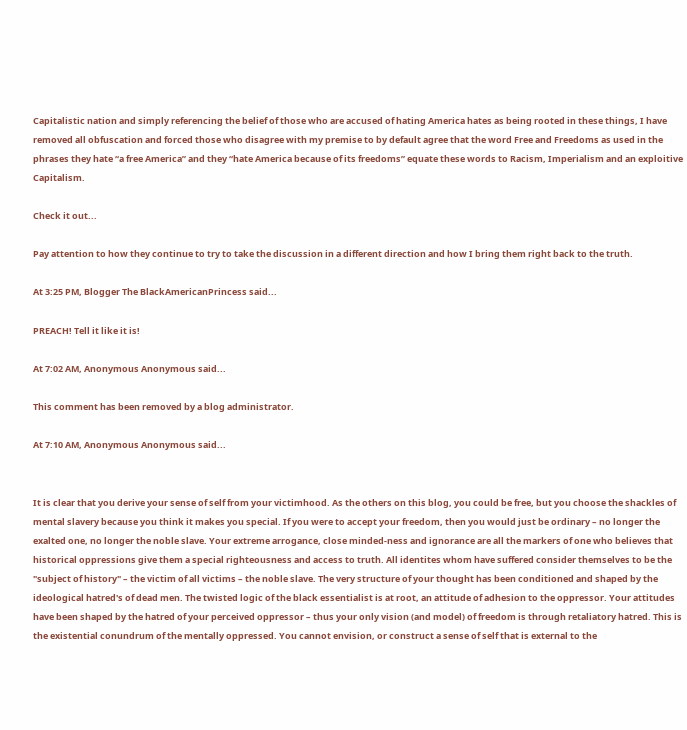Capitalistic nation and simply referencing the belief of those who are accused of hating America hates as being rooted in these things, I have removed all obfuscation and forced those who disagree with my premise to by default agree that the word Free and Freedoms as used in the phrases they hate “a free America” and they “hate America because of its freedoms” equate these words to Racism, Imperialism and an exploitive Capitalism.

Check it out...

Pay attention to how they continue to try to take the discussion in a different direction and how I bring them right back to the truth.

At 3:25 PM, Blogger The BlackAmericanPrincess said...

PREACH! Tell it like it is!

At 7:02 AM, Anonymous Anonymous said...

This comment has been removed by a blog administrator.

At 7:10 AM, Anonymous Anonymous said...


It is clear that you derive your sense of self from your victimhood. As the others on this blog, you could be free, but you choose the shackles of mental slavery because you think it makes you special. If you were to accept your freedom, then you would just be ordinary – no longer the exalted one, no longer the noble slave. Your extreme arrogance, close minded-ness and ignorance are all the markers of one who believes that historical oppressions give them a special righteousness and access to truth. All identites whom have suffered consider themselves to be the "subject of history" – the victim of all victims – the noble slave. The very structure of your thought has been conditioned and shaped by the ideological hatred's of dead men. The twisted logic of the black essentialist is at root, an attitude of adhesion to the oppressor. Your attitudes have been shaped by the hatred of your perceived oppressor – thus your only vision (and model) of freedom is through retaliatory hatred. This is the existential conundrum of the mentally oppressed. You cannot envision, or construct a sense of self that is external to the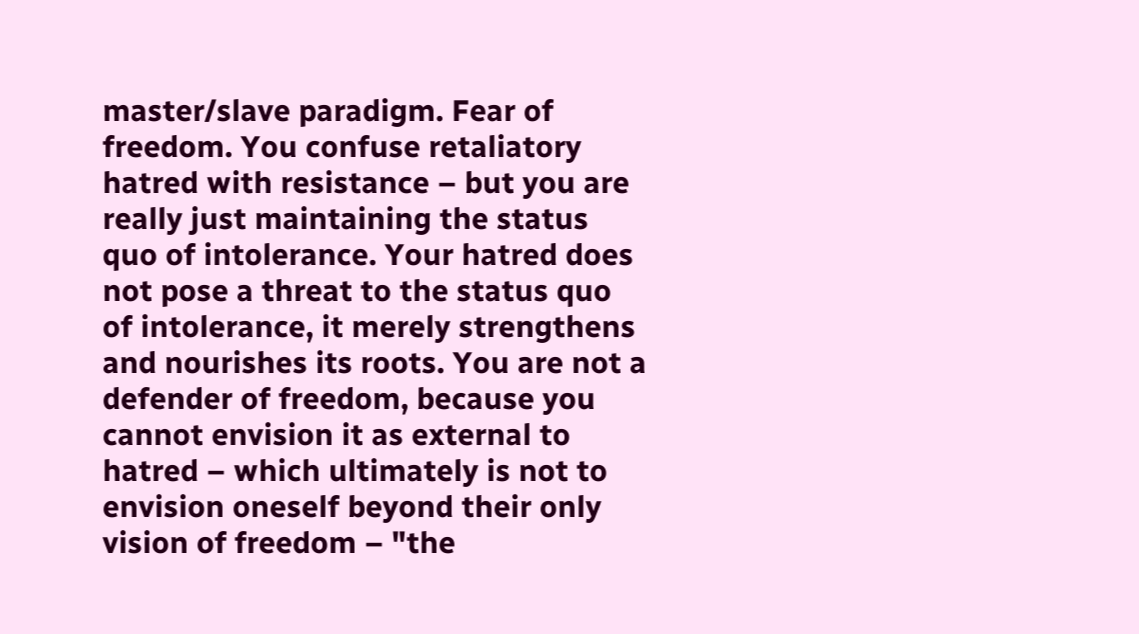master/slave paradigm. Fear of freedom. You confuse retaliatory hatred with resistance – but you are really just maintaining the status quo of intolerance. Your hatred does not pose a threat to the status quo of intolerance, it merely strengthens and nourishes its roots. You are not a defender of freedom, because you cannot envision it as external to hatred – which ultimately is not to envision oneself beyond their only vision of freedom – "the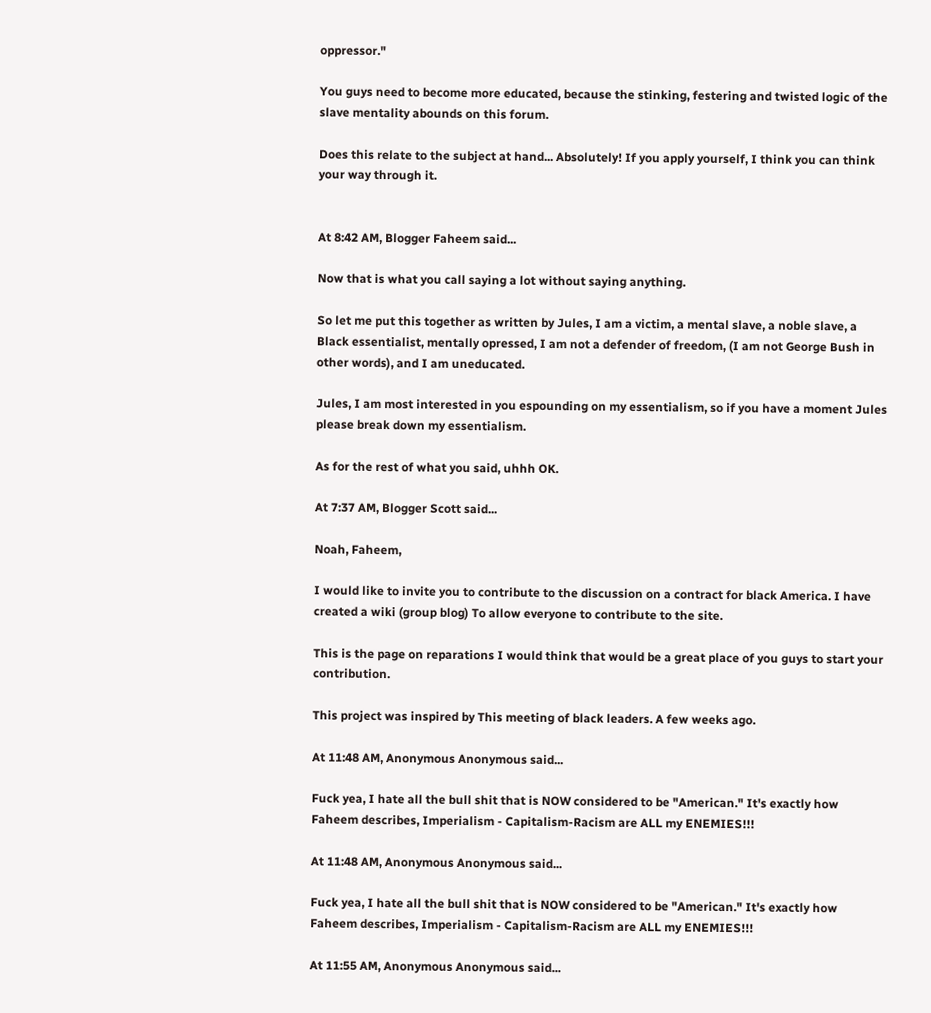oppressor."

You guys need to become more educated, because the stinking, festering and twisted logic of the slave mentality abounds on this forum.

Does this relate to the subject at hand... Absolutely! If you apply yourself, I think you can think your way through it.


At 8:42 AM, Blogger Faheem said...

Now that is what you call saying a lot without saying anything.

So let me put this together as written by Jules, I am a victim, a mental slave, a noble slave, a Black essentialist, mentally opressed, I am not a defender of freedom, (I am not George Bush in other words), and I am uneducated.

Jules, I am most interested in you espounding on my essentialism, so if you have a moment Jules please break down my essentialism.

As for the rest of what you said, uhhh OK.

At 7:37 AM, Blogger Scott said...

Noah, Faheem,

I would like to invite you to contribute to the discussion on a contract for black America. I have created a wiki (group blog) To allow everyone to contribute to the site.

This is the page on reparations I would think that would be a great place of you guys to start your contribution.

This project was inspired by This meeting of black leaders. A few weeks ago.

At 11:48 AM, Anonymous Anonymous said...

Fuck yea, I hate all the bull shit that is NOW considered to be "American." It's exactly how Faheem describes, Imperialism - Capitalism-Racism are ALL my ENEMIES!!!

At 11:48 AM, Anonymous Anonymous said...

Fuck yea, I hate all the bull shit that is NOW considered to be "American." It's exactly how Faheem describes, Imperialism - Capitalism-Racism are ALL my ENEMIES!!!

At 11:55 AM, Anonymous Anonymous said...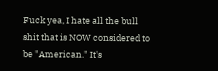Fuck yea, I hate all the bull shit that is NOW considered to be "American." It's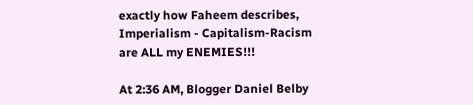exactly how Faheem describes, Imperialism - Capitalism-Racism are ALL my ENEMIES!!!

At 2:36 AM, Blogger Daniel Belby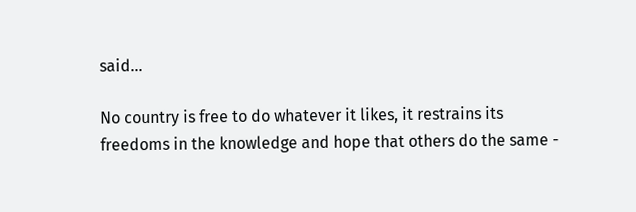said...

No country is free to do whatever it likes, it restrains its freedoms in the knowledge and hope that others do the same -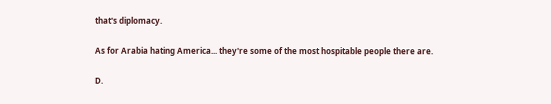that's diplomacy.

As for Arabia hating America... they're some of the most hospitable people there are.

D.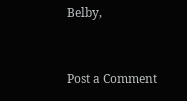Belby,


Post a Comment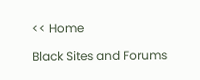<< Home

Black Sites and Forums